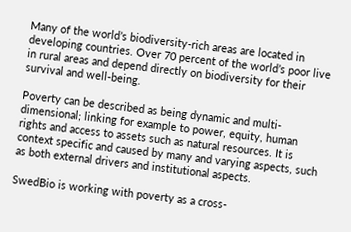Many of the world’s biodiversity-rich areas are located in developing countries. Over 70 percent of the world’s poor live in rural areas and depend directly on biodiversity for their survival and well-being.

Poverty can be described as being dynamic and multi-dimensional; linking for example to power, equity, human rights and access to assets such as natural resources. It is context specific and caused by many and varying aspects, such as both external drivers and institutional aspects.

SwedBio is working with poverty as a cross-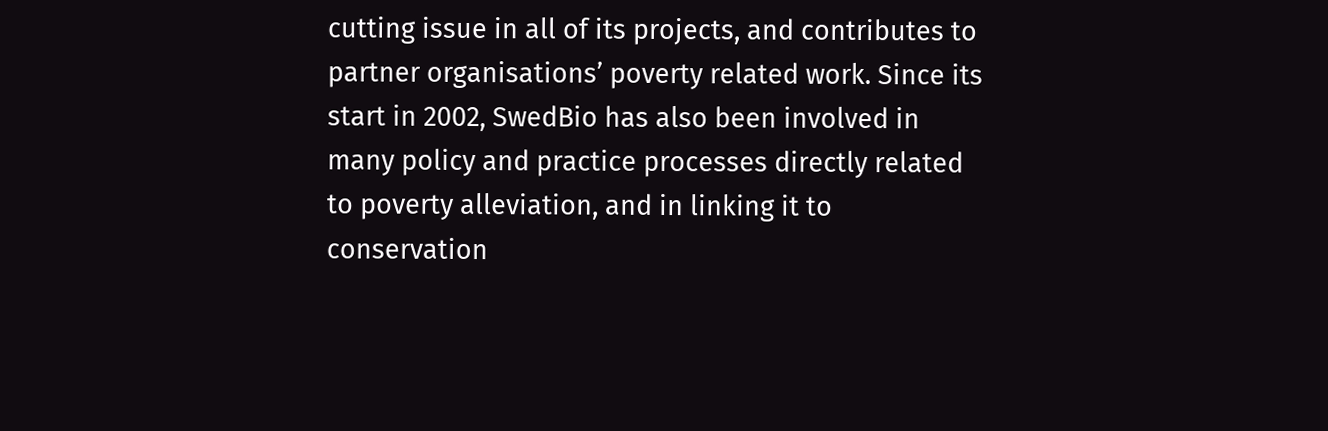cutting issue in all of its projects, and contributes to partner organisations’ poverty related work. Since its start in 2002, SwedBio has also been involved in many policy and practice processes directly related to poverty alleviation, and in linking it to conservation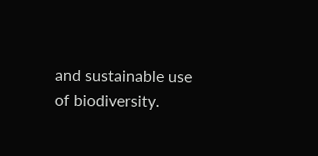and sustainable use of biodiversity.